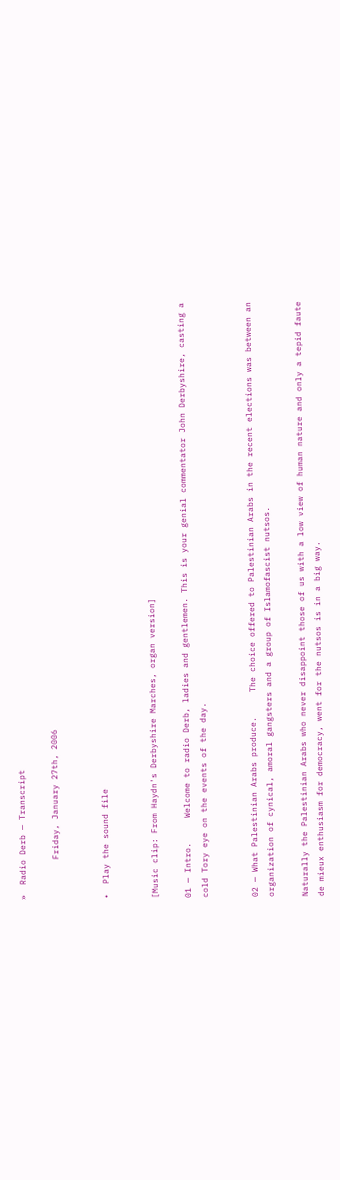»  Radio Derb — Transcript

        Friday, January 27th, 2006


•  Play the sound file


[Music clip: From Haydn's Derbyshire Marches, organ version]

01 — Intro.     Welcome to radio Derb, ladies and gentlemen. This is your genial commentator John Derbyshire, casting a cold Tory eye on the events of the day.


02 — What Palestinian Arabs produce.     The choice offered to Palestinian Arabs in the recent elections was between an organization of cynical, amoral gangsters and a group of Islamofascist nutsos.

Naturally the Palestinian Arabs who never disappoint those of us with a low view of human nature and only a tepid faute de mieux enthusiasm for democracy, went for the nutsos is in a big way.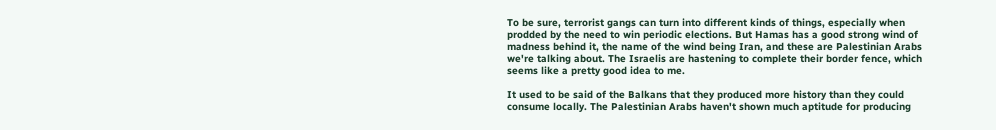To be sure, terrorist gangs can turn into different kinds of things, especially when prodded by the need to win periodic elections. But Hamas has a good strong wind of madness behind it, the name of the wind being Iran, and these are Palestinian Arabs we're talking about. The Israelis are hastening to complete their border fence, which seems like a pretty good idea to me.

It used to be said of the Balkans that they produced more history than they could consume locally. The Palestinian Arabs haven't shown much aptitude for producing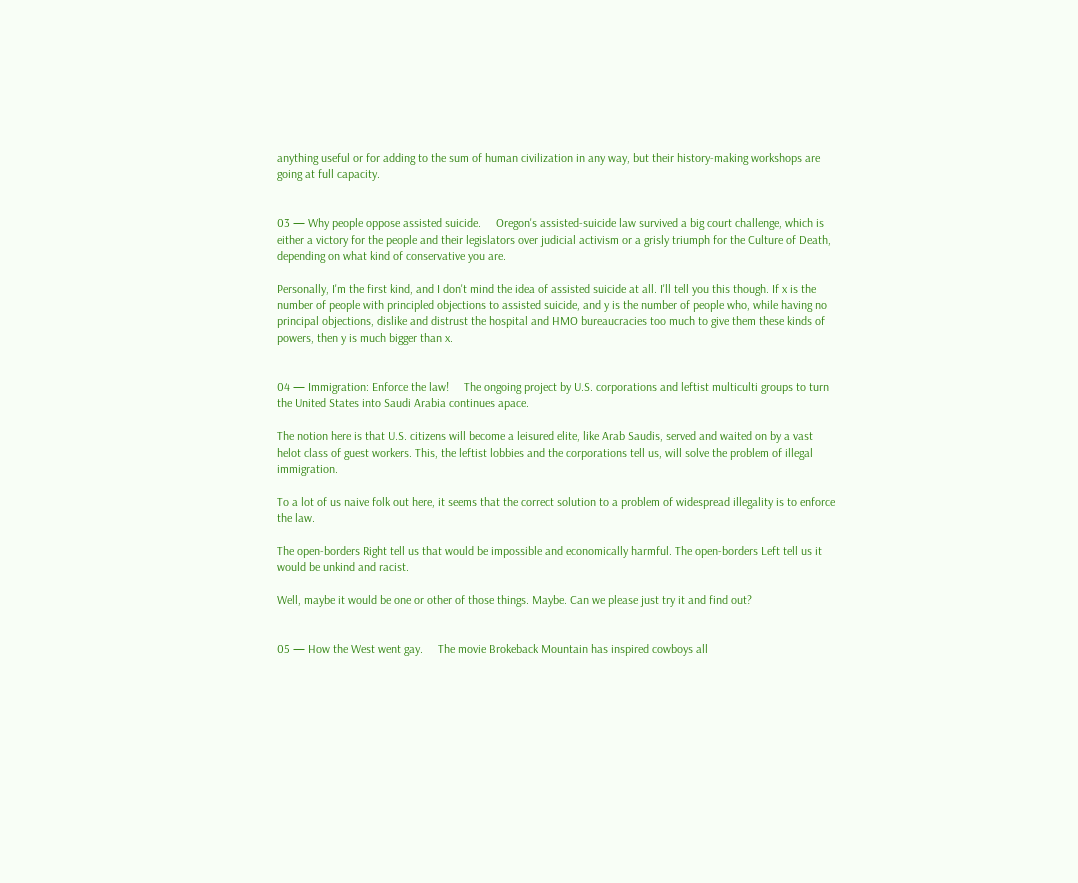anything useful or for adding to the sum of human civilization in any way, but their history-making workshops are going at full capacity.


03 — Why people oppose assisted suicide.     Oregon's assisted-suicide law survived a big court challenge, which is either a victory for the people and their legislators over judicial activism or a grisly triumph for the Culture of Death, depending on what kind of conservative you are.

Personally, I'm the first kind, and I don't mind the idea of assisted suicide at all. I'll tell you this though. If x is the number of people with principled objections to assisted suicide, and y is the number of people who, while having no principal objections, dislike and distrust the hospital and HMO bureaucracies too much to give them these kinds of powers, then y is much bigger than x.


04 — Immigration: Enforce the law!     The ongoing project by U.S. corporations and leftist multiculti groups to turn the United States into Saudi Arabia continues apace.

The notion here is that U.S. citizens will become a leisured elite, like Arab Saudis, served and waited on by a vast helot class of guest workers. This, the leftist lobbies and the corporations tell us, will solve the problem of illegal immigration.

To a lot of us naive folk out here, it seems that the correct solution to a problem of widespread illegality is to enforce the law.

The open-borders Right tell us that would be impossible and economically harmful. The open-borders Left tell us it would be unkind and racist.

Well, maybe it would be one or other of those things. Maybe. Can we please just try it and find out?


05 — How the West went gay.     The movie Brokeback Mountain has inspired cowboys all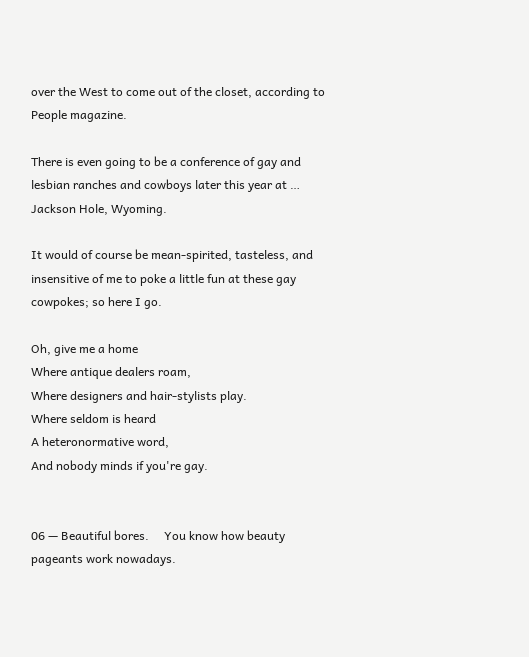over the West to come out of the closet, according to People magazine.

There is even going to be a conference of gay and lesbian ranches and cowboys later this year at … Jackson Hole, Wyoming.

It would of course be mean-spirited, tasteless, and insensitive of me to poke a little fun at these gay cowpokes; so here I go.

Oh, give me a home
Where antique dealers roam,
Where designers and hair-stylists play.
Where seldom is heard
A heteronormative word,
And nobody minds if you're gay.


06 — Beautiful bores.     You know how beauty pageants work nowadays.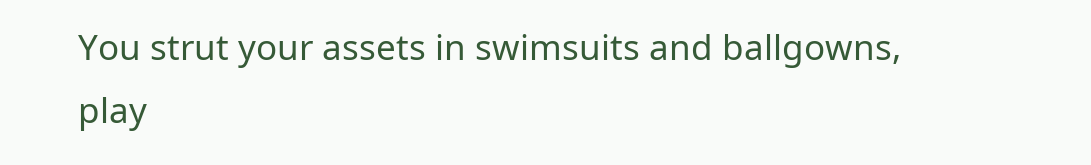You strut your assets in swimsuits and ballgowns, play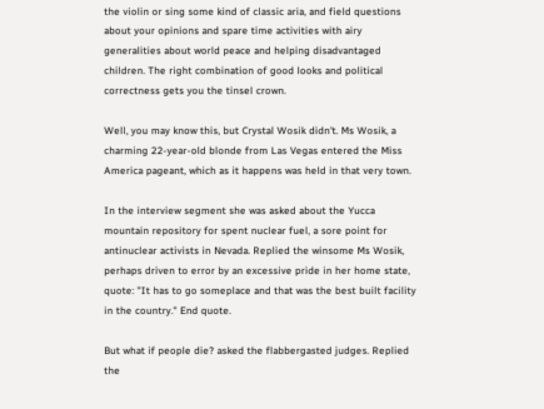the violin or sing some kind of classic aria, and field questions about your opinions and spare time activities with airy generalities about world peace and helping disadvantaged children. The right combination of good looks and political correctness gets you the tinsel crown.

Well, you may know this, but Crystal Wosik didn't. Ms Wosik, a charming 22-year-old blonde from Las Vegas entered the Miss America pageant, which as it happens was held in that very town.

In the interview segment she was asked about the Yucca mountain repository for spent nuclear fuel, a sore point for antinuclear activists in Nevada. Replied the winsome Ms Wosik, perhaps driven to error by an excessive pride in her home state, quote: "It has to go someplace and that was the best built facility in the country." End quote.

But what if people die? asked the flabbergasted judges. Replied the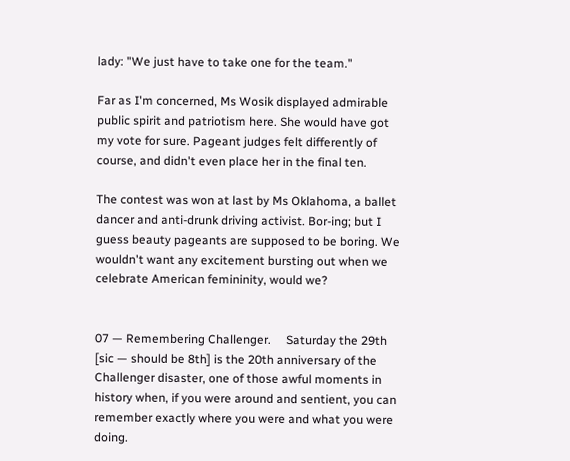lady: "We just have to take one for the team."

Far as I'm concerned, Ms Wosik displayed admirable public spirit and patriotism here. She would have got my vote for sure. Pageant judges felt differently of course, and didn't even place her in the final ten.

The contest was won at last by Ms Oklahoma, a ballet dancer and anti-drunk driving activist. Bor-ing; but I guess beauty pageants are supposed to be boring. We wouldn't want any excitement bursting out when we celebrate American femininity, would we?


07 — Remembering Challenger.     Saturday the 29th [sic — should be 8th] is the 20th anniversary of the Challenger disaster, one of those awful moments in history when, if you were around and sentient, you can remember exactly where you were and what you were doing.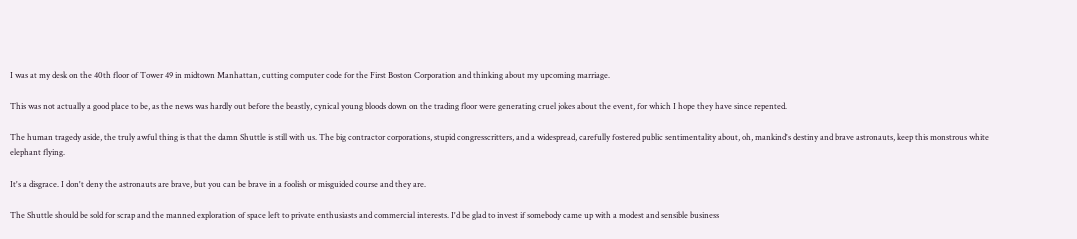I was at my desk on the 40th floor of Tower 49 in midtown Manhattan, cutting computer code for the First Boston Corporation and thinking about my upcoming marriage.

This was not actually a good place to be, as the news was hardly out before the beastly, cynical young bloods down on the trading floor were generating cruel jokes about the event, for which I hope they have since repented.

The human tragedy aside, the truly awful thing is that the damn Shuttle is still with us. The big contractor corporations, stupid congresscritters, and a widespread, carefully fostered public sentimentality about, oh, mankind's destiny and brave astronauts, keep this monstrous white elephant flying.

It's a disgrace. I don't deny the astronauts are brave, but you can be brave in a foolish or misguided course and they are.

The Shuttle should be sold for scrap and the manned exploration of space left to private enthusiasts and commercial interests. I'd be glad to invest if somebody came up with a modest and sensible business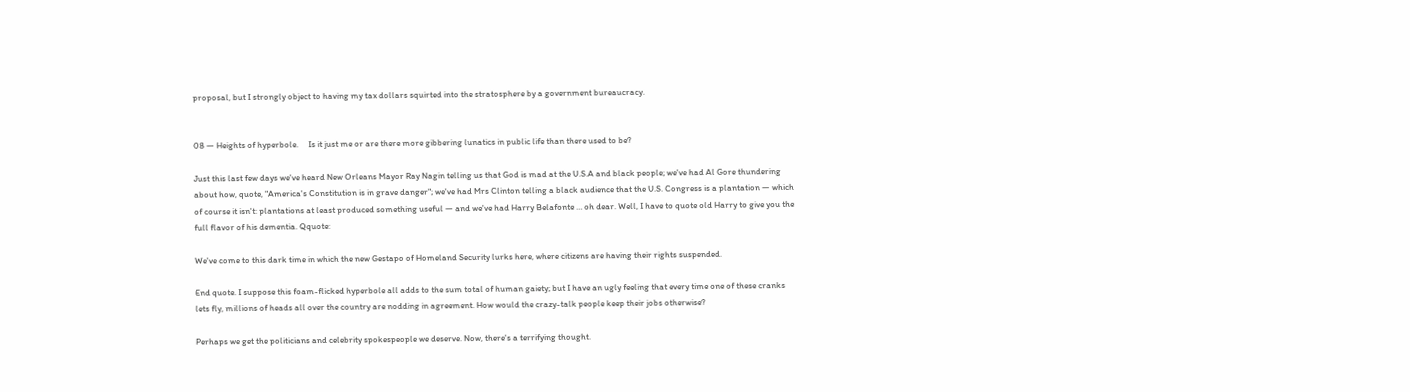proposal, but I strongly object to having my tax dollars squirted into the stratosphere by a government bureaucracy.


08 — Heights of hyperbole.     Is it just me or are there more gibbering lunatics in public life than there used to be?

Just this last few days we've heard New Orleans Mayor Ray Nagin telling us that God is mad at the U.S.A and black people; we've had Al Gore thundering about how, quote, "America's Constitution is in grave danger"; we've had Mrs Clinton telling a black audience that the U.S. Congress is a plantation — which of course it isn't: plantations at least produced something useful — and we've had Harry Belafonte … oh dear. Well, I have to quote old Harry to give you the full flavor of his dementia. Qquote:

We've come to this dark time in which the new Gestapo of Homeland Security lurks here, where citizens are having their rights suspended.

End quote. I suppose this foam-flicked hyperbole all adds to the sum total of human gaiety; but I have an ugly feeling that every time one of these cranks lets fly, millions of heads all over the country are nodding in agreement. How would the crazy-talk people keep their jobs otherwise?

Perhaps we get the politicians and celebrity spokespeople we deserve. Now, there's a terrifying thought.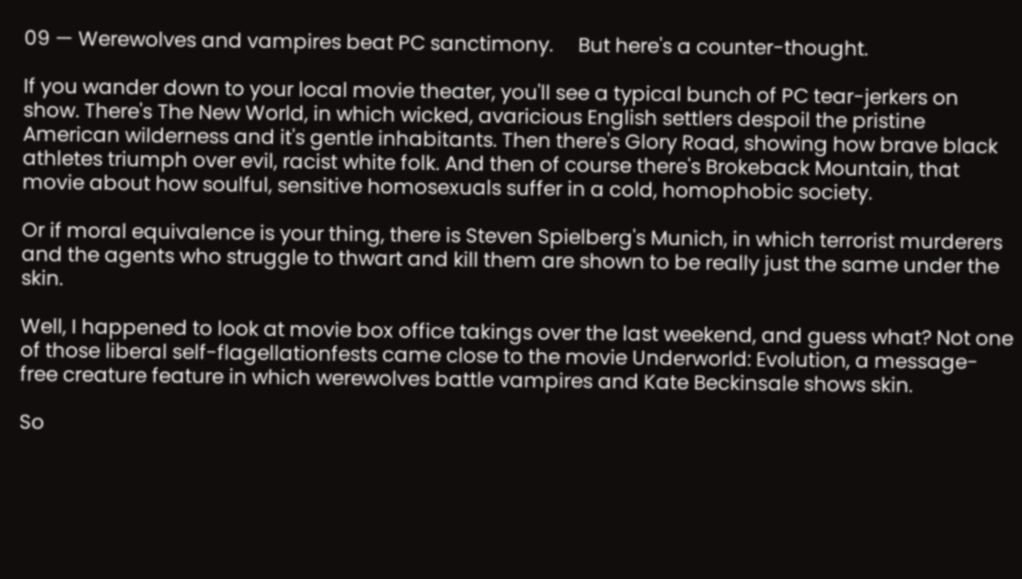09 — Werewolves and vampires beat PC sanctimony.     But here's a counter-thought.

If you wander down to your local movie theater, you'll see a typical bunch of PC tear-jerkers on show. There's The New World, in which wicked, avaricious English settlers despoil the pristine American wilderness and it's gentle inhabitants. Then there's Glory Road, showing how brave black athletes triumph over evil, racist white folk. And then of course there's Brokeback Mountain, that movie about how soulful, sensitive homosexuals suffer in a cold, homophobic society.

Or if moral equivalence is your thing, there is Steven Spielberg's Munich, in which terrorist murderers and the agents who struggle to thwart and kill them are shown to be really just the same under the skin.

Well, I happened to look at movie box office takings over the last weekend, and guess what? Not one of those liberal self-flagellationfests came close to the movie Underworld: Evolution, a message-free creature feature in which werewolves battle vampires and Kate Beckinsale shows skin.

So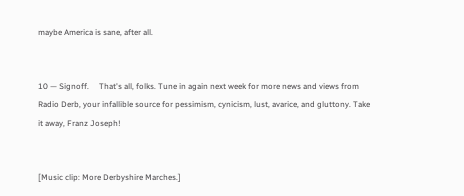maybe America is sane, after all.


10 — Signoff.     That's all, folks. Tune in again next week for more news and views from Radio Derb, your infallible source for pessimism, cynicism, lust, avarice, and gluttony. Take it away, Franz Joseph!


[Music clip: More Derbyshire Marches.]